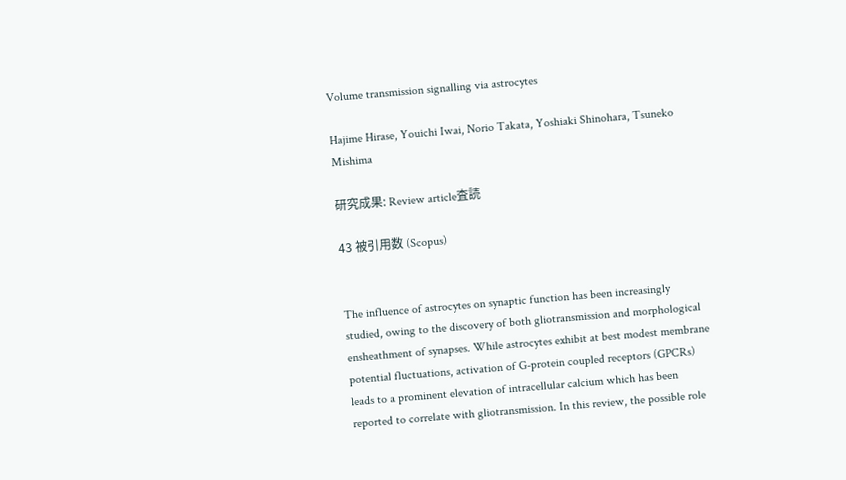Volume transmission signalling via astrocytes

Hajime Hirase, Youichi Iwai, Norio Takata, Yoshiaki Shinohara, Tsuneko Mishima

研究成果: Review article査読

43 被引用数 (Scopus)


The influence of astrocytes on synaptic function has been increasingly studied, owing to the discovery of both gliotransmission and morphological ensheathment of synapses. While astrocytes exhibit at best modest membrane potential fluctuations, activation of G-protein coupled receptors (GPCRs) leads to a prominent elevation of intracellular calcium which has been reported to correlate with gliotransmission. In this review, the possible role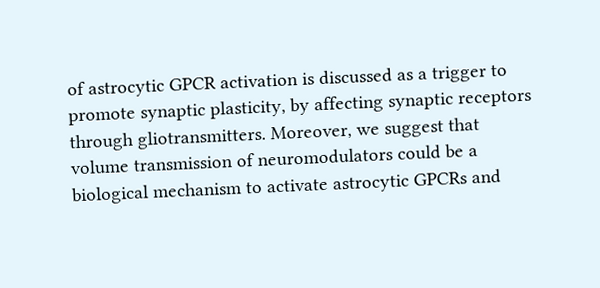of astrocytic GPCR activation is discussed as a trigger to promote synaptic plasticity, by affecting synaptic receptors through gliotransmitters. Moreover, we suggest that volume transmission of neuromodulators could be a biological mechanism to activate astrocytic GPCRs and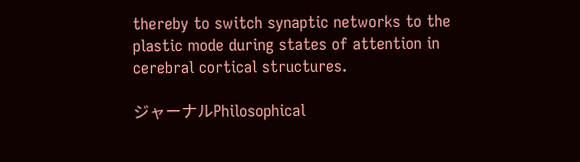thereby to switch synaptic networks to the plastic mode during states of attention in cerebral cortical structures.

ジャーナルPhilosophical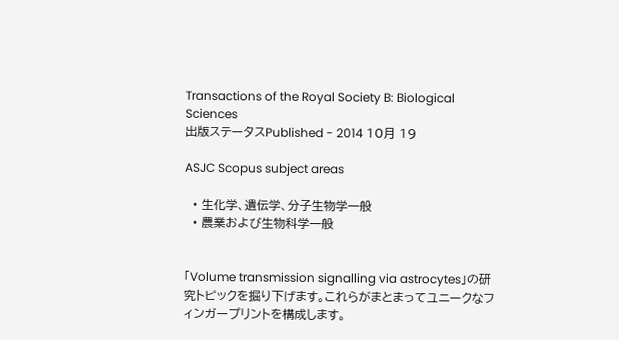Transactions of the Royal Society B: Biological Sciences
出版ステータスPublished - 2014 10月 19

ASJC Scopus subject areas

  • 生化学、遺伝学、分子生物学一般
  • 農業および生物科学一般


「Volume transmission signalling via astrocytes」の研究トピックを掘り下げます。これらがまとまってユニークなフィンガープリントを構成します。